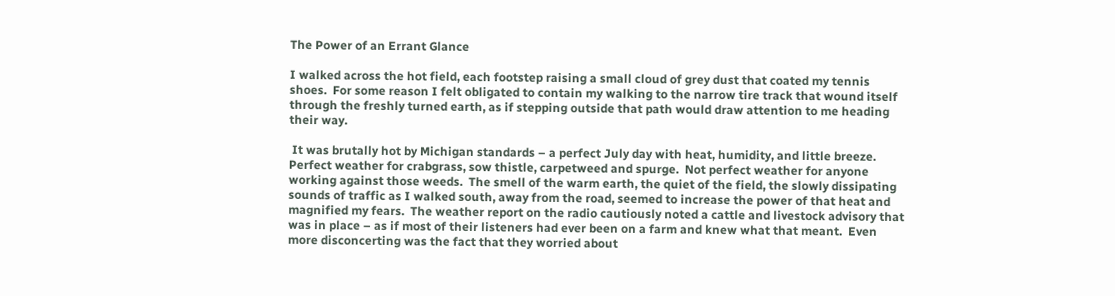The Power of an Errant Glance

I walked across the hot field, each footstep raising a small cloud of grey dust that coated my tennis shoes.  For some reason I felt obligated to contain my walking to the narrow tire track that wound itself through the freshly turned earth, as if stepping outside that path would draw attention to me heading their way.

 It was brutally hot by Michigan standards – a perfect July day with heat, humidity, and little breeze.  Perfect weather for crabgrass, sow thistle, carpetweed and spurge.  Not perfect weather for anyone working against those weeds.  The smell of the warm earth, the quiet of the field, the slowly dissipating sounds of traffic as I walked south, away from the road, seemed to increase the power of that heat and magnified my fears.  The weather report on the radio cautiously noted a cattle and livestock advisory that was in place – as if most of their listeners had ever been on a farm and knew what that meant.  Even more disconcerting was the fact that they worried about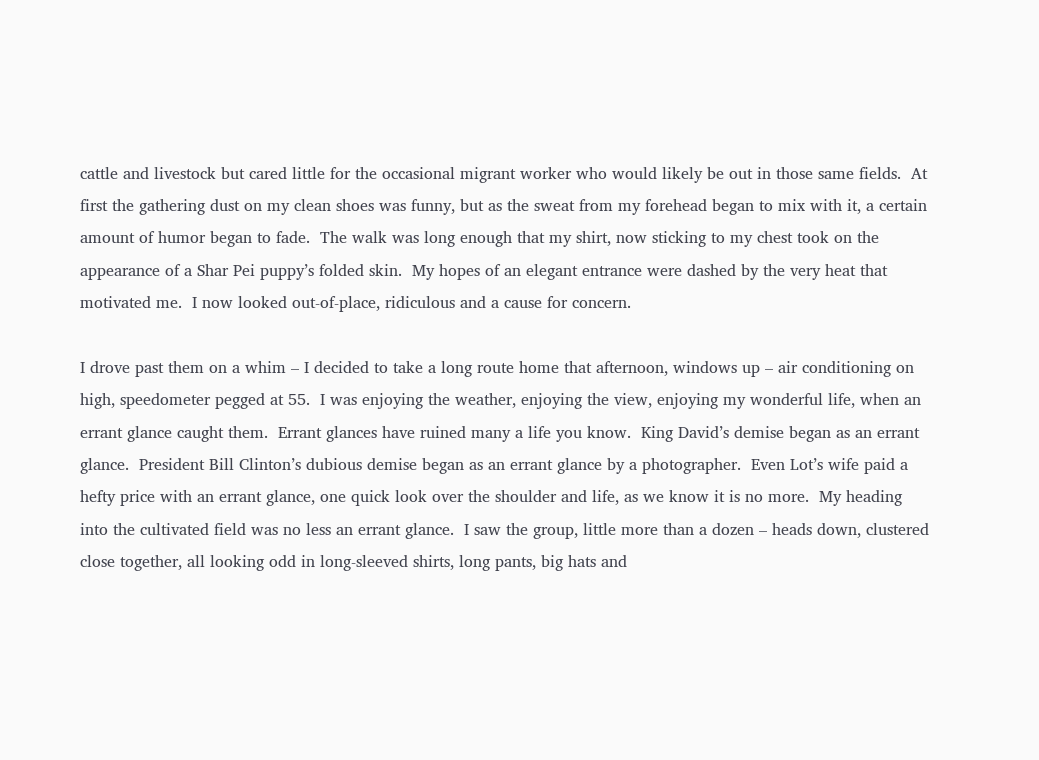cattle and livestock but cared little for the occasional migrant worker who would likely be out in those same fields.  At first the gathering dust on my clean shoes was funny, but as the sweat from my forehead began to mix with it, a certain amount of humor began to fade.  The walk was long enough that my shirt, now sticking to my chest took on the appearance of a Shar Pei puppy’s folded skin.  My hopes of an elegant entrance were dashed by the very heat that motivated me.  I now looked out-of-place, ridiculous and a cause for concern.

I drove past them on a whim – I decided to take a long route home that afternoon, windows up – air conditioning on high, speedometer pegged at 55.  I was enjoying the weather, enjoying the view, enjoying my wonderful life, when an errant glance caught them.  Errant glances have ruined many a life you know.  King David’s demise began as an errant glance.  President Bill Clinton’s dubious demise began as an errant glance by a photographer.  Even Lot’s wife paid a hefty price with an errant glance, one quick look over the shoulder and life, as we know it is no more.  My heading into the cultivated field was no less an errant glance.  I saw the group, little more than a dozen – heads down, clustered close together, all looking odd in long-sleeved shirts, long pants, big hats and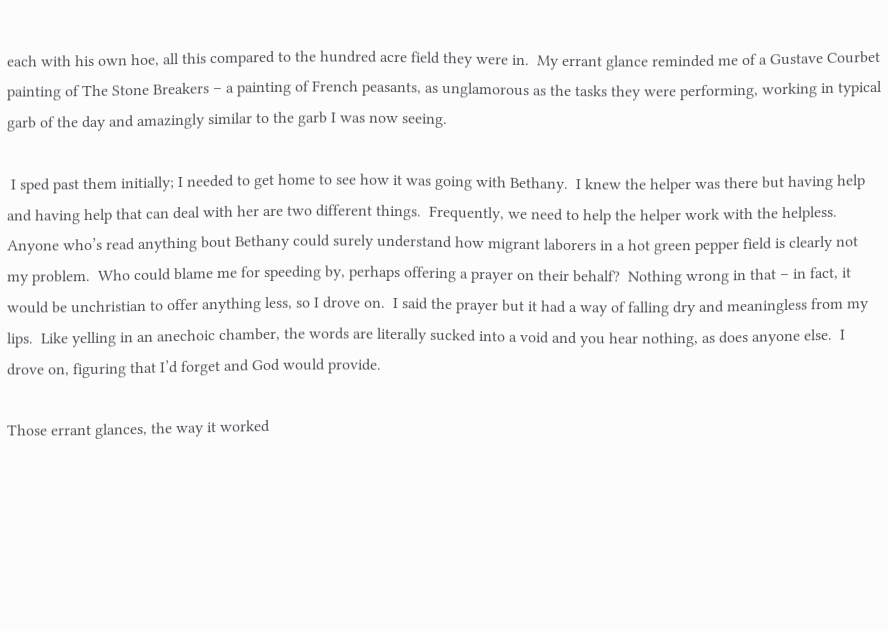each with his own hoe, all this compared to the hundred acre field they were in.  My errant glance reminded me of a Gustave Courbet painting of The Stone Breakers – a painting of French peasants, as unglamorous as the tasks they were performing, working in typical garb of the day and amazingly similar to the garb I was now seeing.

 I sped past them initially; I needed to get home to see how it was going with Bethany.  I knew the helper was there but having help and having help that can deal with her are two different things.  Frequently, we need to help the helper work with the helpless.  Anyone who’s read anything bout Bethany could surely understand how migrant laborers in a hot green pepper field is clearly not my problem.  Who could blame me for speeding by, perhaps offering a prayer on their behalf?  Nothing wrong in that – in fact, it would be unchristian to offer anything less, so I drove on.  I said the prayer but it had a way of falling dry and meaningless from my lips.  Like yelling in an anechoic chamber, the words are literally sucked into a void and you hear nothing, as does anyone else.  I drove on, figuring that I’d forget and God would provide.

Those errant glances, the way it worked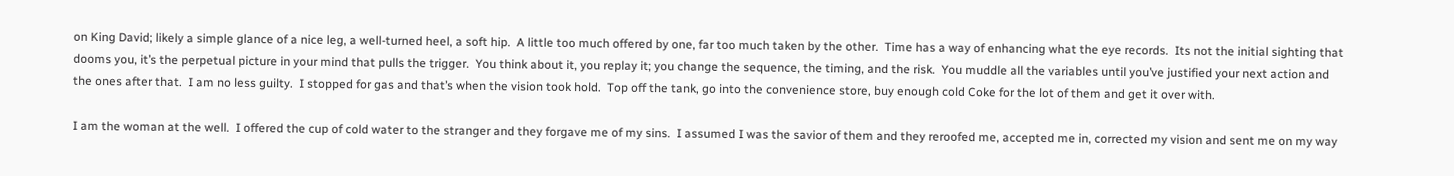on King David; likely a simple glance of a nice leg, a well-turned heel, a soft hip.  A little too much offered by one, far too much taken by the other.  Time has a way of enhancing what the eye records.  Its not the initial sighting that dooms you, it’s the perpetual picture in your mind that pulls the trigger.  You think about it, you replay it; you change the sequence, the timing, and the risk.  You muddle all the variables until you’ve justified your next action and the ones after that.  I am no less guilty.  I stopped for gas and that’s when the vision took hold.  Top off the tank, go into the convenience store, buy enough cold Coke for the lot of them and get it over with.

I am the woman at the well.  I offered the cup of cold water to the stranger and they forgave me of my sins.  I assumed I was the savior of them and they reroofed me, accepted me in, corrected my vision and sent me on my way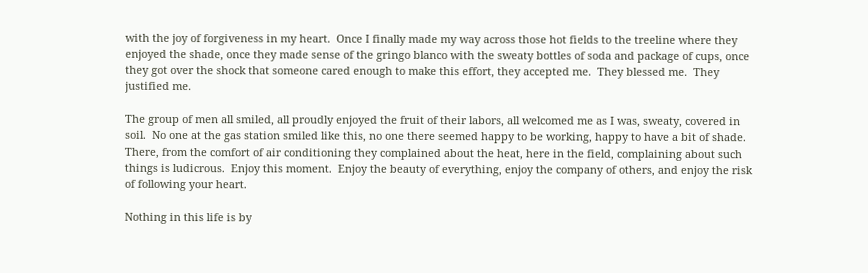with the joy of forgiveness in my heart.  Once I finally made my way across those hot fields to the treeline where they enjoyed the shade, once they made sense of the gringo blanco with the sweaty bottles of soda and package of cups, once they got over the shock that someone cared enough to make this effort, they accepted me.  They blessed me.  They justified me.

The group of men all smiled, all proudly enjoyed the fruit of their labors, all welcomed me as I was, sweaty, covered in soil.  No one at the gas station smiled like this, no one there seemed happy to be working, happy to have a bit of shade.  There, from the comfort of air conditioning they complained about the heat, here in the field, complaining about such things is ludicrous.  Enjoy this moment.  Enjoy the beauty of everything, enjoy the company of others, and enjoy the risk of following your heart.

Nothing in this life is by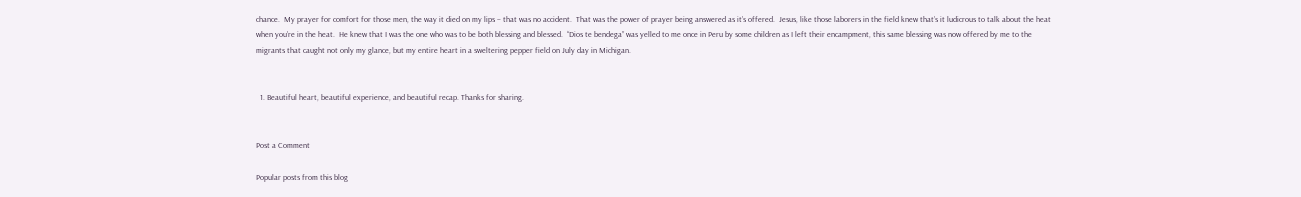chance.  My prayer for comfort for those men, the way it died on my lips – that was no accident.  That was the power of prayer being answered as it’s offered.  Jesus, like those laborers in the field knew that’s it ludicrous to talk about the heat when you’re in the heat.  He knew that I was the one who was to be both blessing and blessed.  “Dios te bendega” was yelled to me once in Peru by some children as I left their encampment, this same blessing was now offered by me to the migrants that caught not only my glance, but my entire heart in a sweltering pepper field on July day in Michigan.


  1. Beautiful heart, beautiful experience, and beautiful recap. Thanks for sharing.


Post a Comment

Popular posts from this blog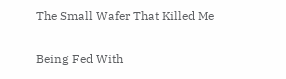The Small Wafer That Killed Me

Being Fed With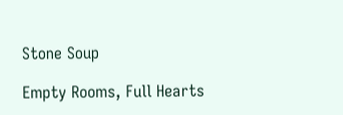Stone Soup

Empty Rooms, Full Hearts